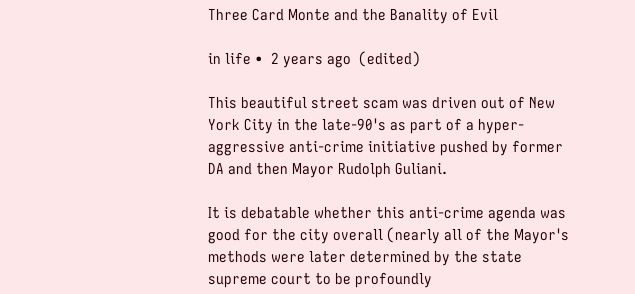Three Card Monte and the Banality of Evil

in life •  2 years ago  (edited)

This beautiful street scam was driven out of New York City in the late-90's as part of a hyper-aggressive anti-crime initiative pushed by former DA and then Mayor Rudolph Guliani.

It is debatable whether this anti-crime agenda was good for the city overall (nearly all of the Mayor's methods were later determined by the state supreme court to be profoundly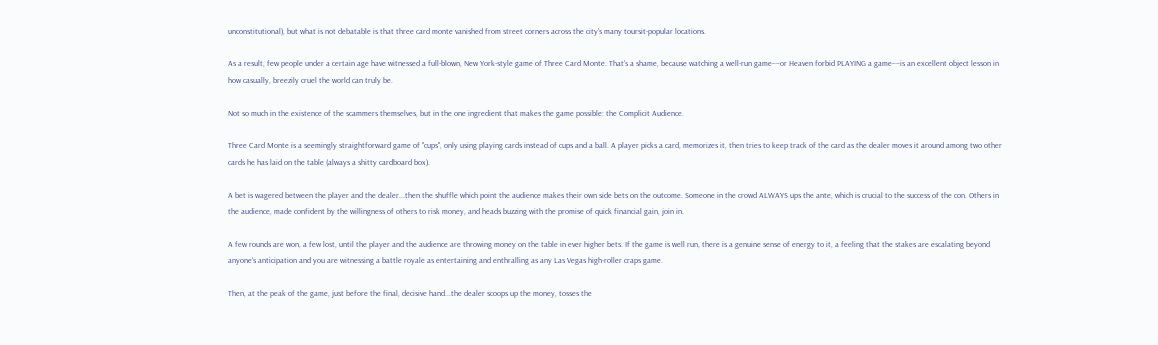unconstitutional), but what is not debatable is that three card monte vanished from street corners across the city's many toursit-popular locations.

As a result, few people under a certain age have witnessed a full-blown, New York-style game of Three Card Monte. That's a shame, because watching a well-run game––or Heaven forbid PLAYING a game––is an excellent object lesson in how casually, breezily cruel the world can truly be.

Not so much in the existence of the scammers themselves, but in the one ingredient that makes the game possible: the Complicit Audience.

Three Card Monte is a seemingly straightforward game of "cups", only using playing cards instead of cups and a ball. A player picks a card, memorizes it, then tries to keep track of the card as the dealer moves it around among two other cards he has laid on the table (always a shitty cardboard box).

A bet is wagered between the player and the dealer...then the shuffle which point the audience makes their own side bets on the outcome. Someone in the crowd ALWAYS ups the ante, which is crucial to the success of the con. Others in the audience, made confident by the willingness of others to risk money, and heads buzzing with the promise of quick financial gain, join in.

A few rounds are won, a few lost, until the player and the audience are throwing money on the table in ever higher bets. If the game is well run, there is a genuine sense of energy to it, a feeling that the stakes are escalating beyond anyone's anticipation and you are witnessing a battle royale as entertaining and enthralling as any Las Vegas high-roller craps game.

Then, at the peak of the game, just before the final, decisive hand...the dealer scoops up the money, tosses the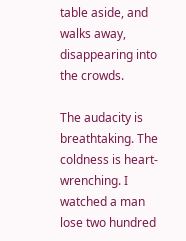table aside, and walks away, disappearing into the crowds.

The audacity is breathtaking. The coldness is heart-wrenching. I watched a man lose two hundred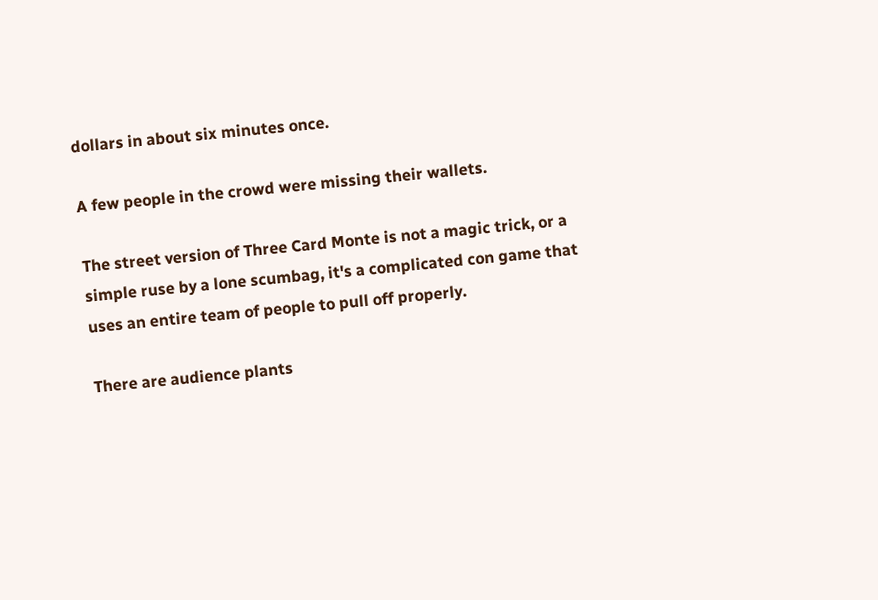dollars in about six minutes once.

A few people in the crowd were missing their wallets.

The street version of Three Card Monte is not a magic trick, or a simple ruse by a lone scumbag, it's a complicated con game that uses an entire team of people to pull off properly.

There are audience plants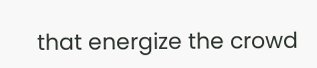that energize the crowd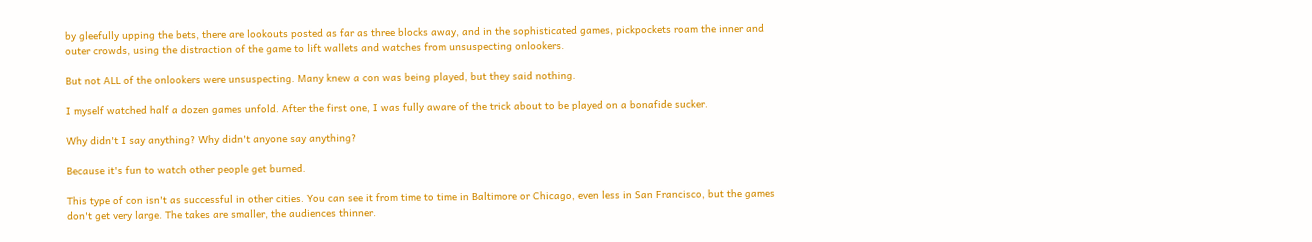by gleefully upping the bets, there are lookouts posted as far as three blocks away, and in the sophisticated games, pickpockets roam the inner and outer crowds, using the distraction of the game to lift wallets and watches from unsuspecting onlookers.

But not ALL of the onlookers were unsuspecting. Many knew a con was being played, but they said nothing.

I myself watched half a dozen games unfold. After the first one, I was fully aware of the trick about to be played on a bonafide sucker.

Why didn't I say anything? Why didn't anyone say anything?

Because it's fun to watch other people get burned.

This type of con isn't as successful in other cities. You can see it from time to time in Baltimore or Chicago, even less in San Francisco, but the games don't get very large. The takes are smaller, the audiences thinner.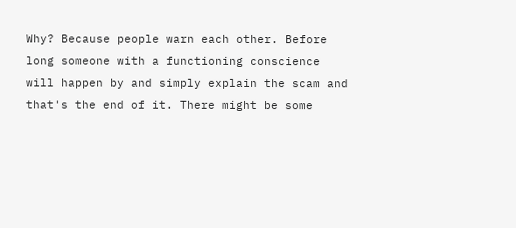Why? Because people warn each other. Before long someone with a functioning conscience will happen by and simply explain the scam and that's the end of it. There might be some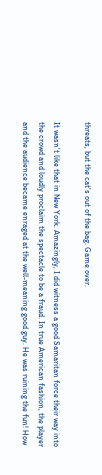threats, but the cat's out of the bag. Game over.

It wasn't like that in New York. Amazingly, I did witness a good Samaritan force their way into the crowd and loudly proclaim the spectacle to be a fraud. In true American fashion, the player and the audience became enraged at the well-meaning good guy. He was ruining the fun! How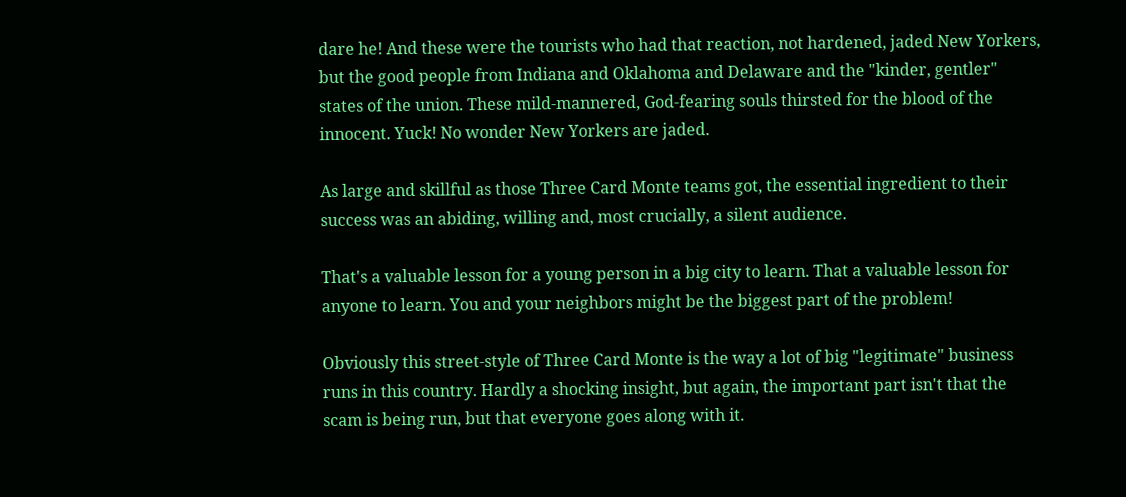dare he! And these were the tourists who had that reaction, not hardened, jaded New Yorkers, but the good people from Indiana and Oklahoma and Delaware and the "kinder, gentler" states of the union. These mild-mannered, God-fearing souls thirsted for the blood of the innocent. Yuck! No wonder New Yorkers are jaded.

As large and skillful as those Three Card Monte teams got, the essential ingredient to their success was an abiding, willing and, most crucially, a silent audience.

That's a valuable lesson for a young person in a big city to learn. That a valuable lesson for anyone to learn. You and your neighbors might be the biggest part of the problem!

Obviously this street-style of Three Card Monte is the way a lot of big "legitimate" business runs in this country. Hardly a shocking insight, but again, the important part isn't that the scam is being run, but that everyone goes along with it.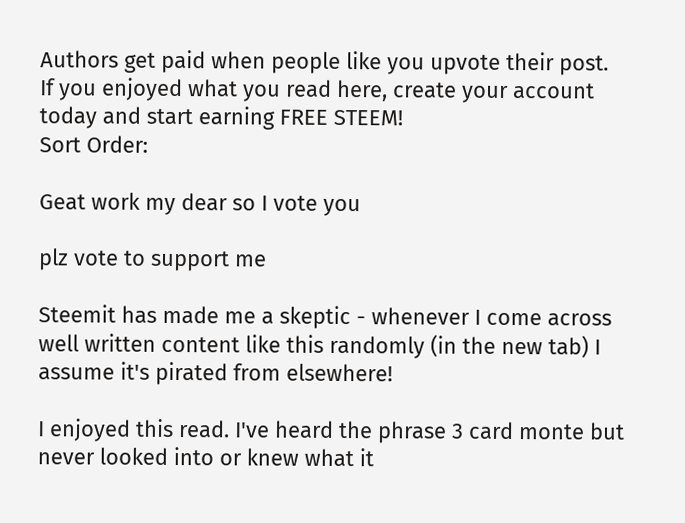Authors get paid when people like you upvote their post.
If you enjoyed what you read here, create your account today and start earning FREE STEEM!
Sort Order:

Geat work my dear so I vote you

plz vote to support me

Steemit has made me a skeptic - whenever I come across well written content like this randomly (in the new tab) I assume it's pirated from elsewhere!

I enjoyed this read. I've heard the phrase 3 card monte but never looked into or knew what it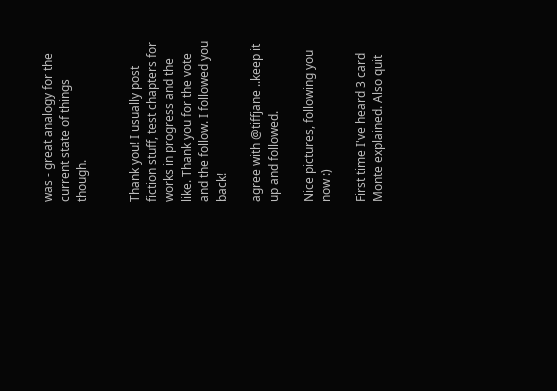was - great analogy for the current state of things though.


Thank you! I usually post fiction stuff, test chapters for works in progress and the like. Thank you for the vote and the follow. I followed you back!

agree with @tiffjane ..keep it up and followed.

Nice pictures, following you now :)

First time I've heard 3 card Monte explained. Also quit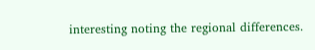interesting noting the regional differences.